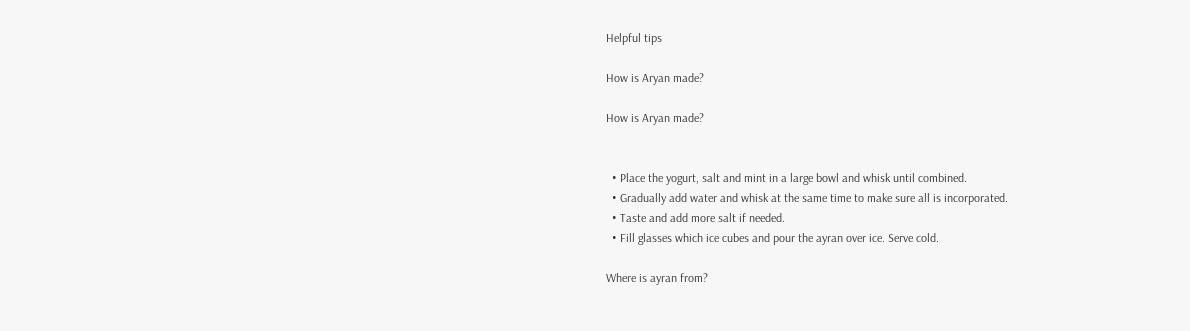Helpful tips

How is Aryan made?

How is Aryan made?


  • Place the yogurt, salt and mint in a large bowl and whisk until combined.
  • Gradually add water and whisk at the same time to make sure all is incorporated.
  • Taste and add more salt if needed.
  • Fill glasses which ice cubes and pour the ayran over ice. Serve cold.

Where is ayran from?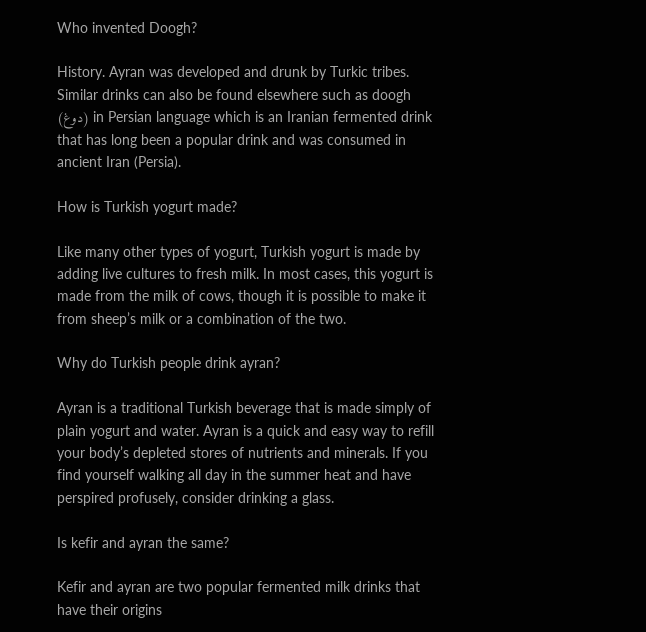Who invented Doogh?

History. Ayran was developed and drunk by Turkic tribes. Similar drinks can also be found elsewhere such as doogh (دوغ) in Persian language which is an Iranian fermented drink that has long been a popular drink and was consumed in ancient Iran (Persia).

How is Turkish yogurt made?

Like many other types of yogurt, Turkish yogurt is made by adding live cultures to fresh milk. In most cases, this yogurt is made from the milk of cows, though it is possible to make it from sheep’s milk or a combination of the two.

Why do Turkish people drink ayran?

Ayran is a traditional Turkish beverage that is made simply of plain yogurt and water. Ayran is a quick and easy way to refill your body’s depleted stores of nutrients and minerals. If you find yourself walking all day in the summer heat and have perspired profusely, consider drinking a glass.

Is kefir and ayran the same?

Kefir and ayran are two popular fermented milk drinks that have their origins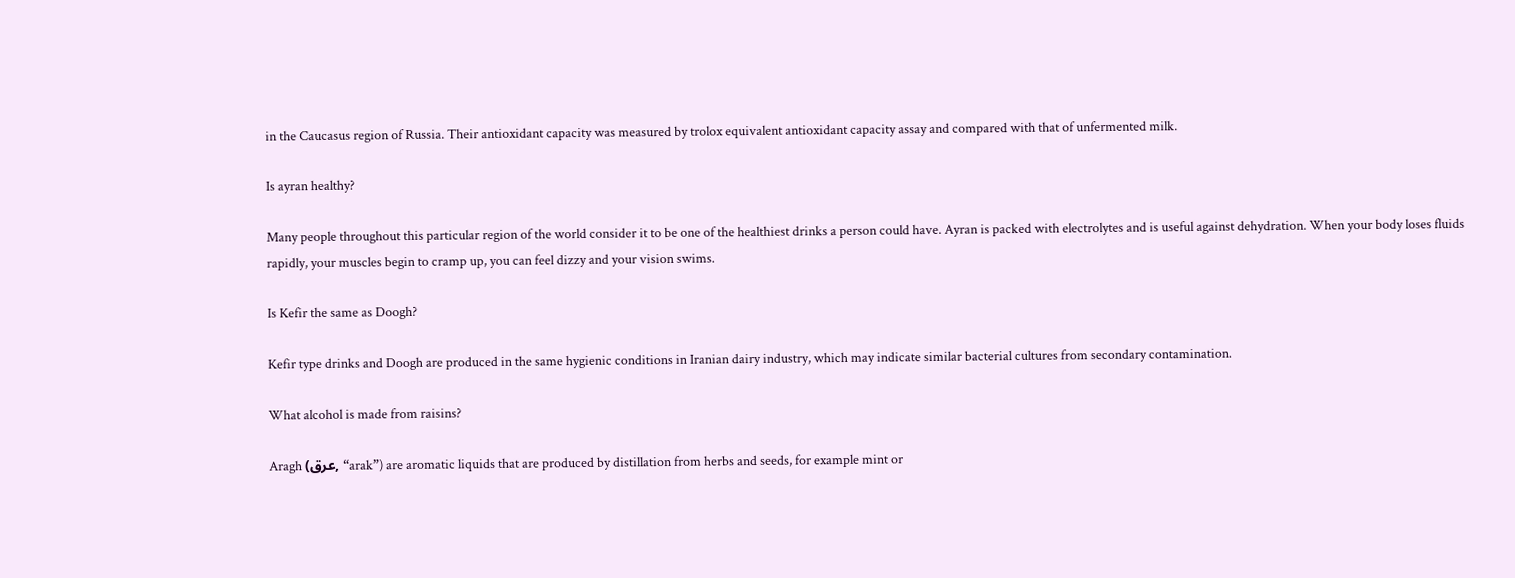in the Caucasus region of Russia. Their antioxidant capacity was measured by trolox equivalent antioxidant capacity assay and compared with that of unfermented milk.

Is ayran healthy?

Many people throughout this particular region of the world consider it to be one of the healthiest drinks a person could have. Ayran is packed with electrolytes and is useful against dehydration. When your body loses fluids rapidly, your muscles begin to cramp up, you can feel dizzy and your vision swims.

Is Kefir the same as Doogh?

Kefir type drinks and Doogh are produced in the same hygienic conditions in Iranian dairy industry, which may indicate similar bacterial cultures from secondary contamination.

What alcohol is made from raisins?

Aragh (عرق, “arak”) are aromatic liquids that are produced by distillation from herbs and seeds, for example mint or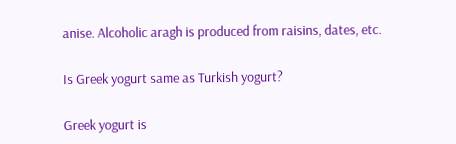anise. Alcoholic aragh is produced from raisins, dates, etc.

Is Greek yogurt same as Turkish yogurt?

Greek yogurt is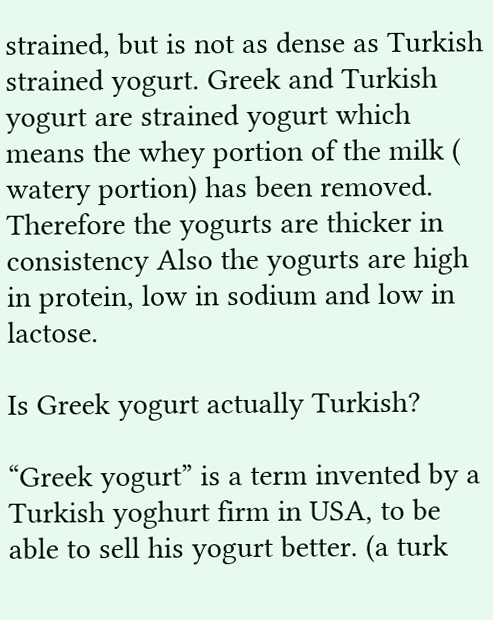strained, but is not as dense as Turkish strained yogurt. Greek and Turkish yogurt are strained yogurt which means the whey portion of the milk ( watery portion) has been removed. Therefore the yogurts are thicker in consistency Also the yogurts are high in protein, low in sodium and low in lactose.

Is Greek yogurt actually Turkish?

“Greek yogurt” is a term invented by a Turkish yoghurt firm in USA, to be able to sell his yogurt better. (a turk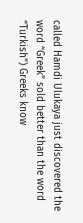called Hamdi Ulukaya just discovered the word “Greek” sold better than the word “Turkish”) Greeks know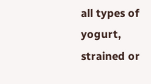all types of yogurt, strained or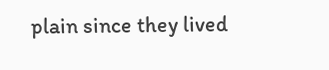plain since they lived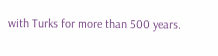with Turks for more than 500 years.